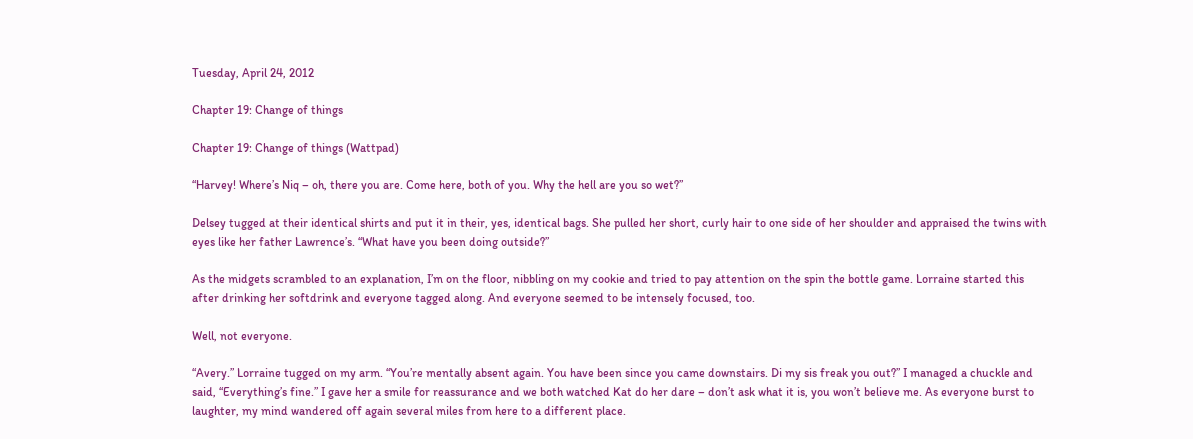Tuesday, April 24, 2012

Chapter 19: Change of things

Chapter 19: Change of things (Wattpad)

“Harvey! Where’s Niq – oh, there you are. Come here, both of you. Why the hell are you so wet?”

Delsey tugged at their identical shirts and put it in their, yes, identical bags. She pulled her short, curly hair to one side of her shoulder and appraised the twins with eyes like her father Lawrence’s. “What have you been doing outside?”

As the midgets scrambled to an explanation, I’m on the floor, nibbling on my cookie and tried to pay attention on the spin the bottle game. Lorraine started this after drinking her softdrink and everyone tagged along. And everyone seemed to be intensely focused, too.

Well, not everyone.

“Avery.” Lorraine tugged on my arm. “You’re mentally absent again. You have been since you came downstairs. Di my sis freak you out?” I managed a chuckle and said, “Everything’s fine.” I gave her a smile for reassurance and we both watched Kat do her dare – don’t ask what it is, you won’t believe me. As everyone burst to laughter, my mind wandered off again several miles from here to a different place.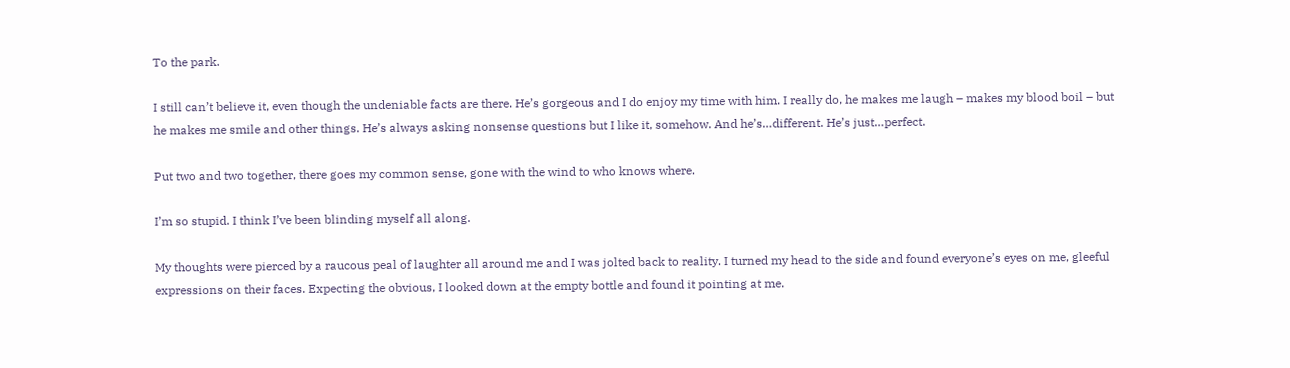To the park.

I still can’t believe it, even though the undeniable facts are there. He’s gorgeous and I do enjoy my time with him. I really do, he makes me laugh – makes my blood boil – but he makes me smile and other things. He’s always asking nonsense questions but I like it, somehow. And he’s…different. He’s just…perfect.

Put two and two together, there goes my common sense, gone with the wind to who knows where.

I’m so stupid. I think I’ve been blinding myself all along.

My thoughts were pierced by a raucous peal of laughter all around me and I was jolted back to reality. I turned my head to the side and found everyone’s eyes on me, gleeful expressions on their faces. Expecting the obvious, I looked down at the empty bottle and found it pointing at me.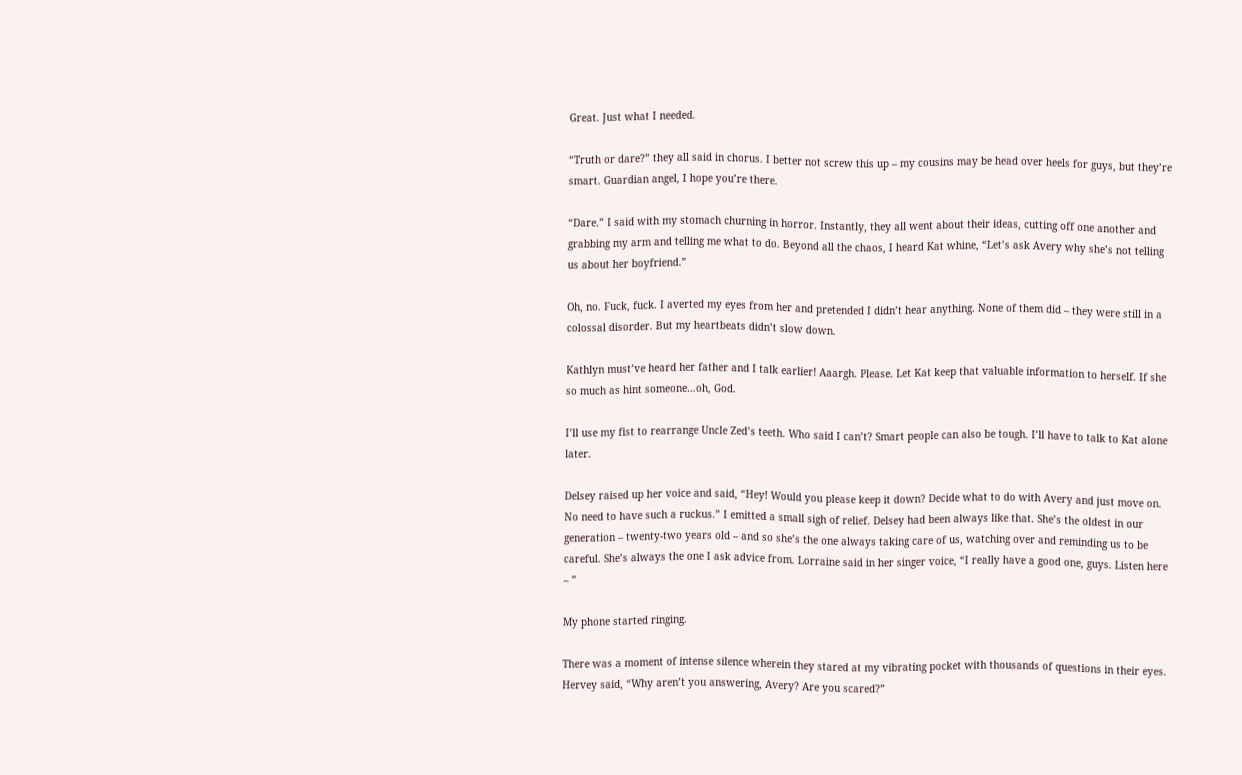Great. Just what I needed.

“Truth or dare?” they all said in chorus. I better not screw this up – my cousins may be head over heels for guys, but they’re smart. Guardian angel, I hope you’re there.

“Dare.” I said with my stomach churning in horror. Instantly, they all went about their ideas, cutting off one another and grabbing my arm and telling me what to do. Beyond all the chaos, I heard Kat whine, “Let’s ask Avery why she’s not telling us about her boyfriend.”

Oh, no. Fuck, fuck. I averted my eyes from her and pretended I didn’t hear anything. None of them did – they were still in a colossal disorder. But my heartbeats didn’t slow down.

Kathlyn must’ve heard her father and I talk earlier! Aaargh. Please. Let Kat keep that valuable information to herself. If she so much as hint someone…oh, God.

I’ll use my fist to rearrange Uncle Zed’s teeth. Who said I can’t? Smart people can also be tough. I’ll have to talk to Kat alone later.

Delsey raised up her voice and said, “Hey! Would you please keep it down? Decide what to do with Avery and just move on. No need to have such a ruckus.” I emitted a small sigh of relief. Delsey had been always like that. She’s the oldest in our generation – twenty-two years old – and so she’s the one always taking care of us, watching over and reminding us to be careful. She’s always the one I ask advice from. Lorraine said in her singer voice, “I really have a good one, guys. Listen here – ”

My phone started ringing.

There was a moment of intense silence wherein they stared at my vibrating pocket with thousands of questions in their eyes. Hervey said, “Why aren’t you answering, Avery? Are you scared?”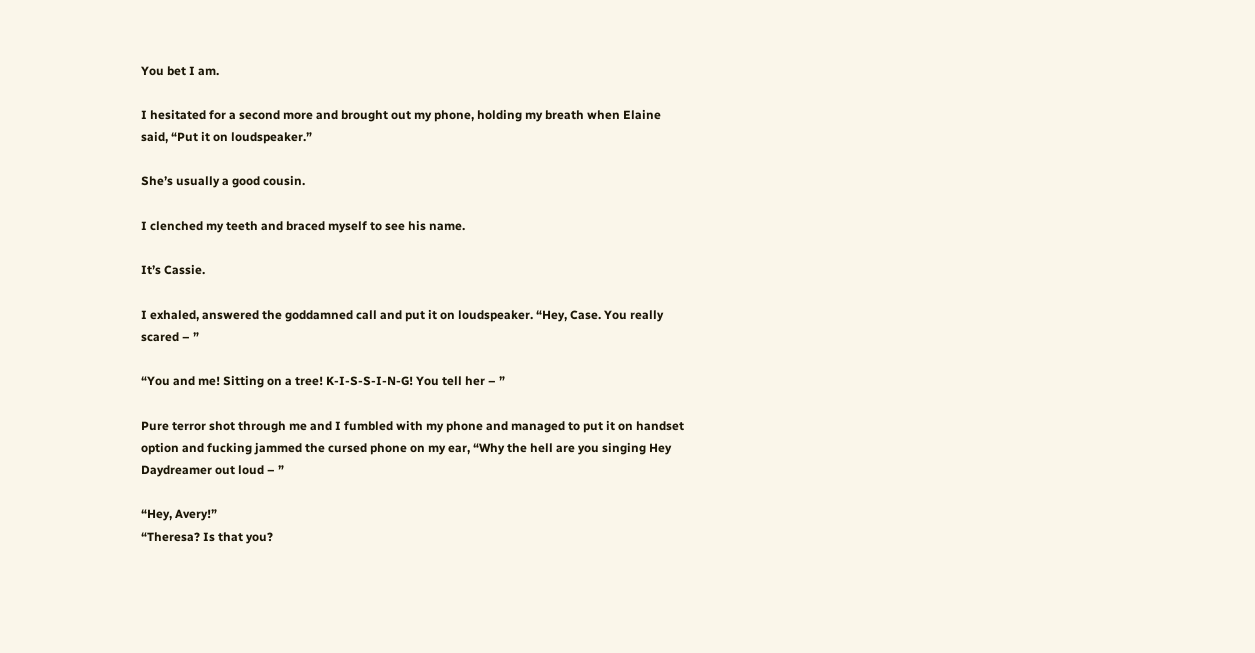You bet I am.

I hesitated for a second more and brought out my phone, holding my breath when Elaine said, “Put it on loudspeaker.”

She’s usually a good cousin.

I clenched my teeth and braced myself to see his name.

It’s Cassie.

I exhaled, answered the goddamned call and put it on loudspeaker. “Hey, Case. You really scared – ”

“You and me! Sitting on a tree! K-I-S-S-I-N-G! You tell her – ”

Pure terror shot through me and I fumbled with my phone and managed to put it on handset option and fucking jammed the cursed phone on my ear, “Why the hell are you singing Hey Daydreamer out loud – ”

“Hey, Avery!”
“Theresa? Is that you?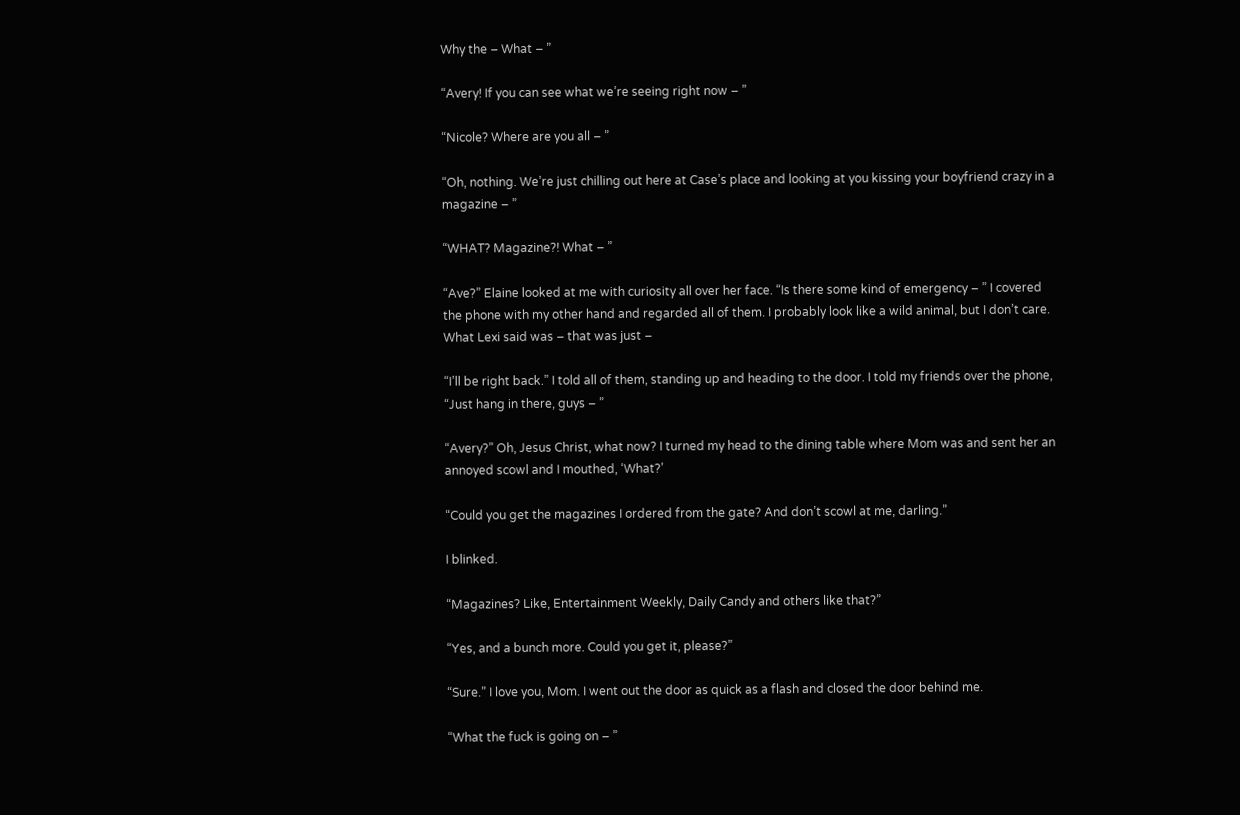Why the – What – ”

“Avery! If you can see what we’re seeing right now – ”

“Nicole? Where are you all – ”

“Oh, nothing. We’re just chilling out here at Case’s place and looking at you kissing your boyfriend crazy in a magazine – ”

“WHAT? Magazine?! What – ”

“Ave?” Elaine looked at me with curiosity all over her face. “Is there some kind of emergency – ” I covered the phone with my other hand and regarded all of them. I probably look like a wild animal, but I don’t care. What Lexi said was – that was just –

“I’ll be right back.” I told all of them, standing up and heading to the door. I told my friends over the phone, “Just hang in there, guys – ”

“Avery?” Oh, Jesus Christ, what now? I turned my head to the dining table where Mom was and sent her an annoyed scowl and I mouthed, ‘What?’

“Could you get the magazines I ordered from the gate? And don’t scowl at me, darling.”

I blinked.

“Magazines? Like, Entertainment Weekly, Daily Candy and others like that?”

“Yes, and a bunch more. Could you get it, please?”

“Sure.” I love you, Mom. I went out the door as quick as a flash and closed the door behind me.

“What the fuck is going on – ”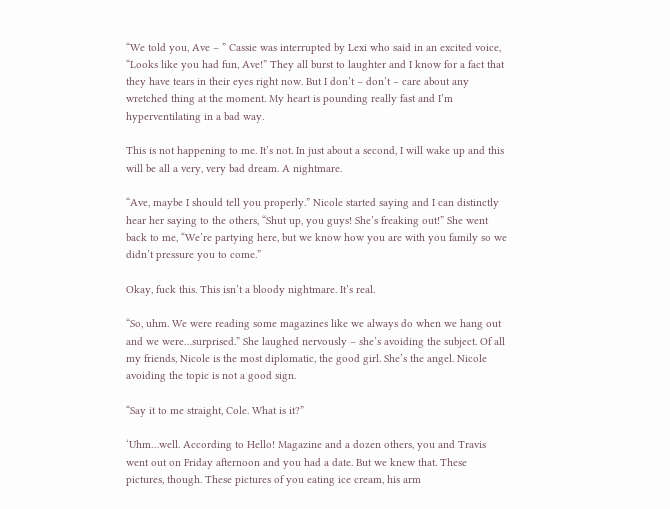“We told you, Ave – ” Cassie was interrupted by Lexi who said in an excited voice, “Looks like you had fun, Ave!” They all burst to laughter and I know for a fact that they have tears in their eyes right now. But I don’t – don’t – care about any wretched thing at the moment. My heart is pounding really fast and I’m hyperventilating in a bad way.

This is not happening to me. It’s not. In just about a second, I will wake up and this will be all a very, very bad dream. A nightmare.

“Ave, maybe I should tell you properly.” Nicole started saying and I can distinctly hear her saying to the others, “Shut up, you guys! She’s freaking out!” She went back to me, “We’re partying here, but we know how you are with you family so we didn’t pressure you to come.”

Okay, fuck this. This isn’t a bloody nightmare. It’s real.

“So, uhm. We were reading some magazines like we always do when we hang out and we were…surprised.” She laughed nervously – she’s avoiding the subject. Of all my friends, Nicole is the most diplomatic, the good girl. She’s the angel. Nicole avoiding the topic is not a good sign.

“Say it to me straight, Cole. What is it?”

‘Uhm…well. According to Hello! Magazine and a dozen others, you and Travis went out on Friday afternoon and you had a date. But we knew that. These pictures, though. These pictures of you eating ice cream, his arm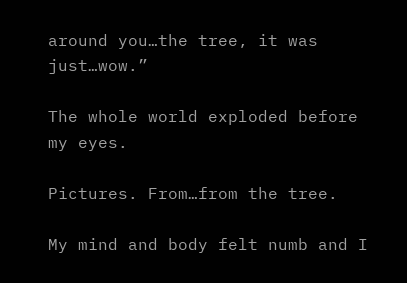around you…the tree, it was just…wow.”

The whole world exploded before my eyes.

Pictures. From…from the tree.

My mind and body felt numb and I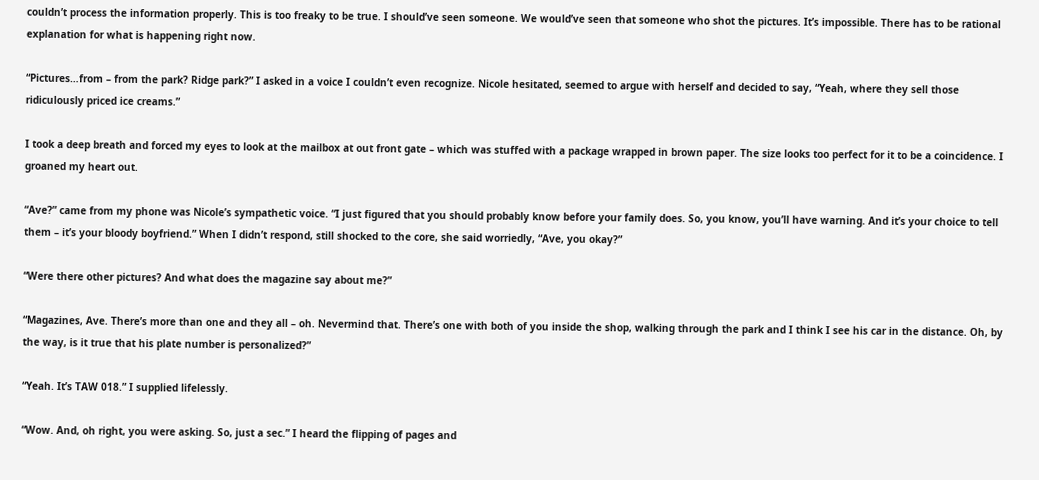couldn’t process the information properly. This is too freaky to be true. I should’ve seen someone. We would’ve seen that someone who shot the pictures. It’s impossible. There has to be rational explanation for what is happening right now.

“Pictures…from – from the park? Ridge park?” I asked in a voice I couldn’t even recognize. Nicole hesitated, seemed to argue with herself and decided to say, “Yeah, where they sell those ridiculously priced ice creams.”

I took a deep breath and forced my eyes to look at the mailbox at out front gate – which was stuffed with a package wrapped in brown paper. The size looks too perfect for it to be a coincidence. I groaned my heart out.

“Ave?” came from my phone was Nicole’s sympathetic voice. “I just figured that you should probably know before your family does. So, you know, you’ll have warning. And it’s your choice to tell them – it’s your bloody boyfriend.” When I didn’t respond, still shocked to the core, she said worriedly, “Ave, you okay?”

“Were there other pictures? And what does the magazine say about me?”

“Magazines, Ave. There’s more than one and they all – oh. Nevermind that. There’s one with both of you inside the shop, walking through the park and I think I see his car in the distance. Oh, by the way, is it true that his plate number is personalized?”

“Yeah. It’s TAW 018.” I supplied lifelessly.

“Wow. And, oh right, you were asking. So, just a sec.” I heard the flipping of pages and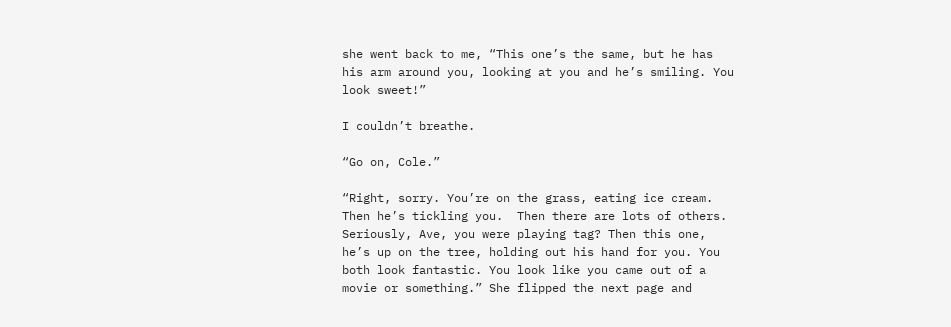she went back to me, “This one’s the same, but he has his arm around you, looking at you and he’s smiling. You look sweet!”

I couldn’t breathe.

“Go on, Cole.”

“Right, sorry. You’re on the grass, eating ice cream. Then he’s tickling you.  Then there are lots of others. Seriously, Ave, you were playing tag? Then this one, he’s up on the tree, holding out his hand for you. You both look fantastic. You look like you came out of a movie or something.” She flipped the next page and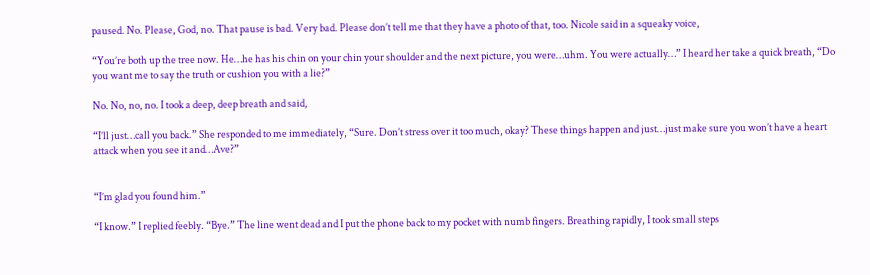paused. No. Please, God, no. That pause is bad. Very bad. Please don’t tell me that they have a photo of that, too. Nicole said in a squeaky voice,

“You’re both up the tree now. He…he has his chin on your chin your shoulder and the next picture, you were…uhm. You were actually…” I heard her take a quick breath, “Do you want me to say the truth or cushion you with a lie?”

No. No, no, no. I took a deep, deep breath and said,

“I’ll just…call you back.” She responded to me immediately, “Sure. Don’t stress over it too much, okay? These things happen and just…just make sure you won’t have a heart attack when you see it and…Ave?”


“I’m glad you found him.”

“I know.” I replied feebly. “Bye.” The line went dead and I put the phone back to my pocket with numb fingers. Breathing rapidly, I took small steps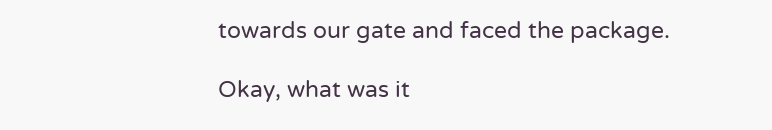towards our gate and faced the package.

Okay, what was it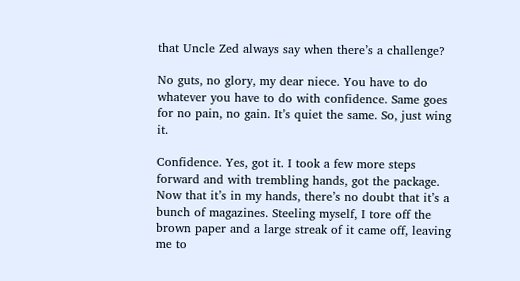that Uncle Zed always say when there’s a challenge?

No guts, no glory, my dear niece. You have to do whatever you have to do with confidence. Same goes for no pain, no gain. It’s quiet the same. So, just wing it.

Confidence. Yes, got it. I took a few more steps forward and with trembling hands, got the package. Now that it’s in my hands, there’s no doubt that it’s a bunch of magazines. Steeling myself, I tore off the brown paper and a large streak of it came off, leaving me to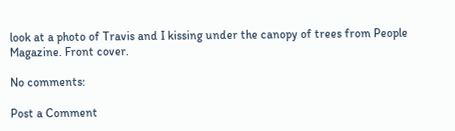look at a photo of Travis and I kissing under the canopy of trees from People Magazine. Front cover.

No comments:

Post a Comment